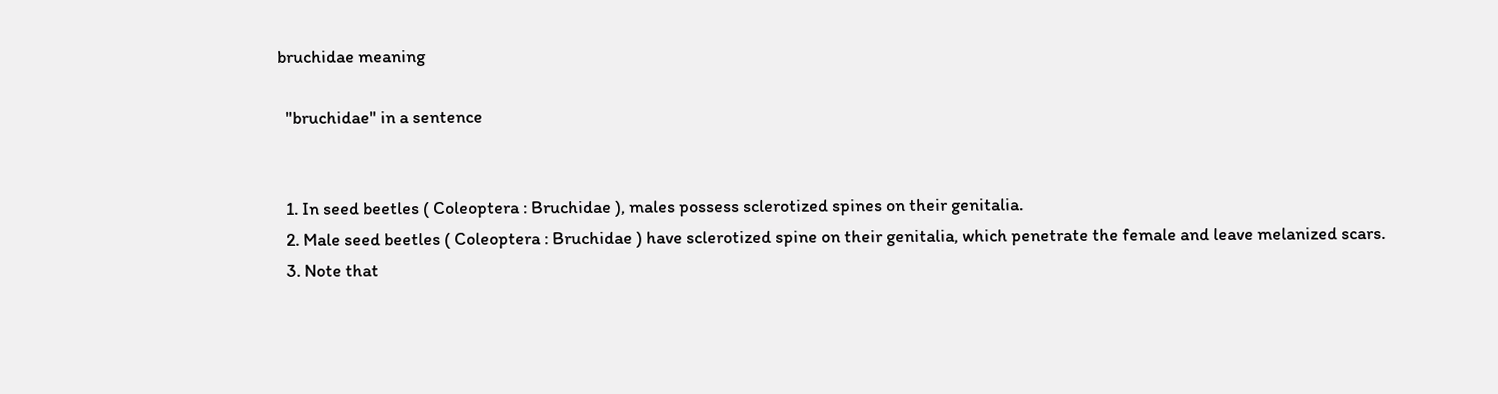bruchidae meaning

  "bruchidae" in a sentence


  1. In seed beetles ( Coleoptera : Bruchidae ), males possess sclerotized spines on their genitalia.
  2. Male seed beetles ( Coleoptera : Bruchidae ) have sclerotized spine on their genitalia, which penetrate the female and leave melanized scars.
  3. Note that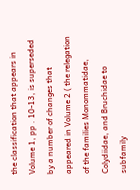the classification that appears in Volume 1, pp . 10-13, is superseded by a number of changes that appeared in Volume 2 ( the relegation of the families Monommatidae, Colydiidae, and Bruchidae to subfamily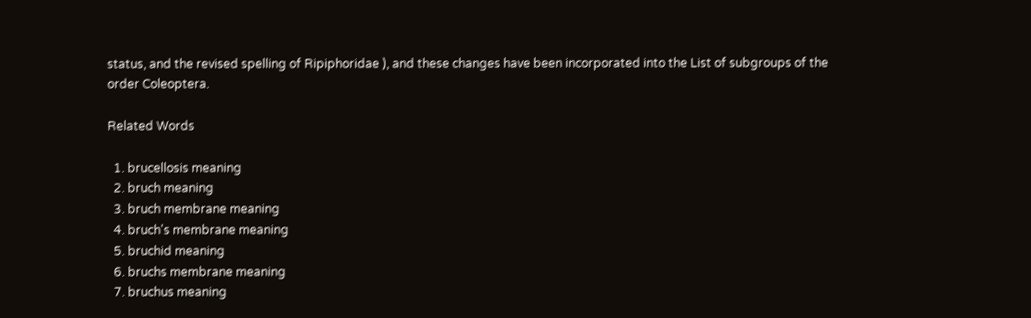status, and the revised spelling of Ripiphoridae ), and these changes have been incorporated into the List of subgroups of the order Coleoptera.

Related Words

  1. brucellosis meaning
  2. bruch meaning
  3. bruch membrane meaning
  4. bruch's membrane meaning
  5. bruchid meaning
  6. bruchs membrane meaning
  7. bruchus meaning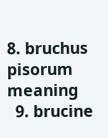8. bruchus pisorum meaning
  9. brucine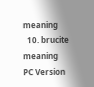meaning
  10. brucite meaning
PC Version